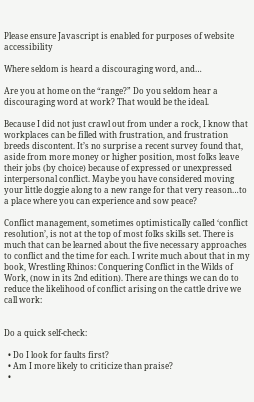Please ensure Javascript is enabled for purposes of website accessibility

Where seldom is heard a discouraging word, and…

Are you at home on the “range?” Do you seldom hear a discouraging word at work? That would be the ideal.

Because I did not just crawl out from under a rock, I know that workplaces can be filled with frustration, and frustration breeds discontent. It’s no surprise a recent survey found that, aside from more money or higher position, most folks leave their jobs (by choice) because of expressed or unexpressed interpersonal conflict. Maybe you have considered moving your little doggie along to a new range for that very reason…to a place where you can experience and sow peace?

Conflict management, sometimes optimistically called ‘conflict resolution’, is not at the top of most folks skills set. There is much that can be learned about the five necessary approaches to conflict and the time for each. I write much about that in my book, Wrestling Rhinos: Conquering Conflict in the Wilds of Work, (now in its 2nd edition). There are things we can do to reduce the likelihood of conflict arising on the cattle drive we call work:


Do a quick self-check:

  • Do I look for faults first?
  • Am I more likely to criticize than praise?
  •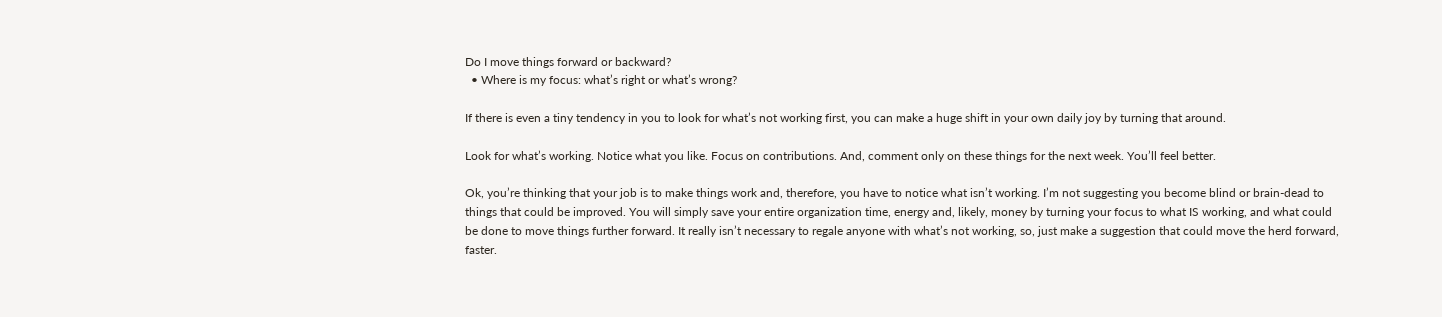Do I move things forward or backward?
  • Where is my focus: what’s right or what’s wrong?

If there is even a tiny tendency in you to look for what’s not working first, you can make a huge shift in your own daily joy by turning that around.

Look for what’s working. Notice what you like. Focus on contributions. And, comment only on these things for the next week. You’ll feel better.

Ok, you’re thinking that your job is to make things work and, therefore, you have to notice what isn’t working. I’m not suggesting you become blind or brain-dead to things that could be improved. You will simply save your entire organization time, energy and, likely, money by turning your focus to what IS working, and what could be done to move things further forward. It really isn’t necessary to regale anyone with what’s not working, so, just make a suggestion that could move the herd forward, faster.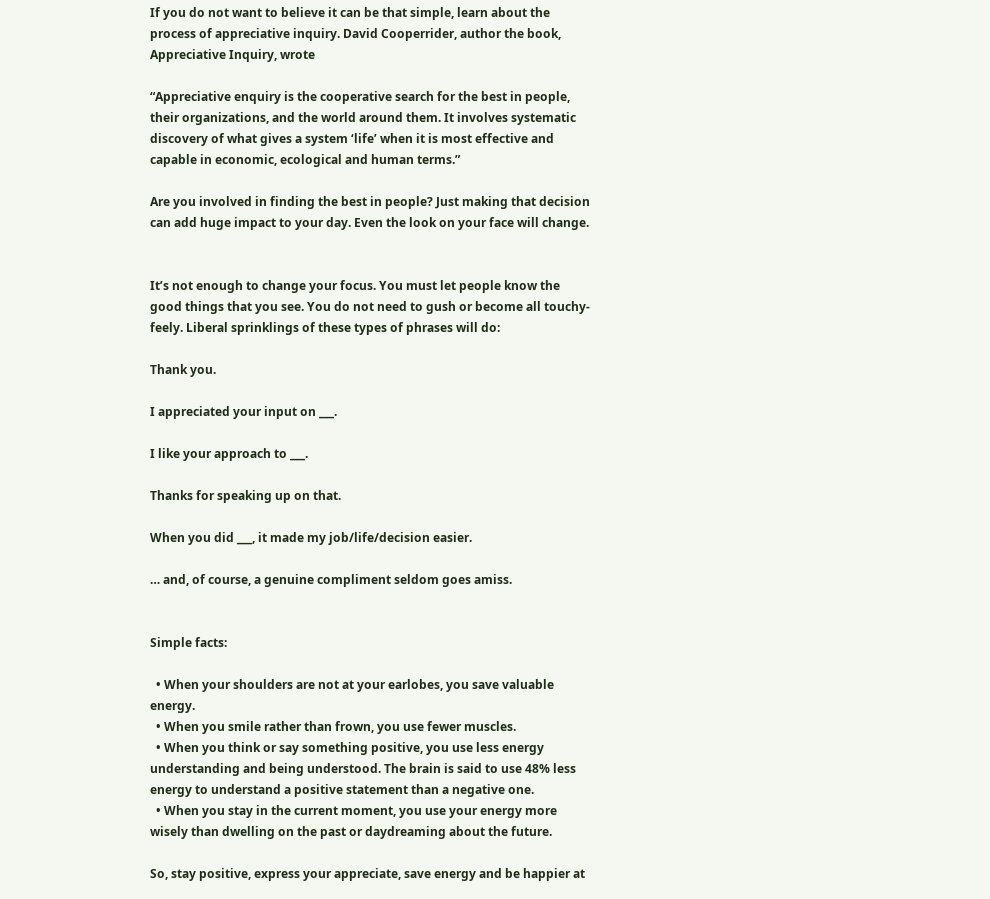If you do not want to believe it can be that simple, learn about the process of appreciative inquiry. David Cooperrider, author the book, Appreciative Inquiry, wrote

“Appreciative enquiry is the cooperative search for the best in people, their organizations, and the world around them. It involves systematic discovery of what gives a system ‘life’ when it is most effective and capable in economic, ecological and human terms.”

Are you involved in finding the best in people? Just making that decision can add huge impact to your day. Even the look on your face will change.


It’s not enough to change your focus. You must let people know the good things that you see. You do not need to gush or become all touchy-feely. Liberal sprinklings of these types of phrases will do:

Thank you.

I appreciated your input on ___.

I like your approach to ___.

Thanks for speaking up on that.

When you did ___, it made my job/life/decision easier.

… and, of course, a genuine compliment seldom goes amiss.


Simple facts:

  • When your shoulders are not at your earlobes, you save valuable energy.
  • When you smile rather than frown, you use fewer muscles.
  • When you think or say something positive, you use less energy understanding and being understood. The brain is said to use 48% less energy to understand a positive statement than a negative one.
  • When you stay in the current moment, you use your energy more wisely than dwelling on the past or daydreaming about the future.

So, stay positive, express your appreciate, save energy and be happier at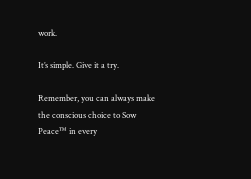work.

It’s simple. Give it a try.

Remember, you can always make the conscious choice to Sow Peace™ in every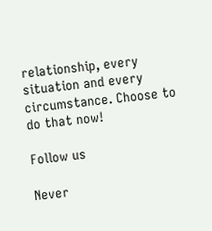relationship, every situation and every circumstance. Choose to do that now!

Follow us

Never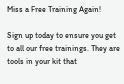Miss a Free Training Again!

Sign up today to ensure you get to all our free trainings. They are tools in your kit that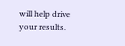will help drive your results.